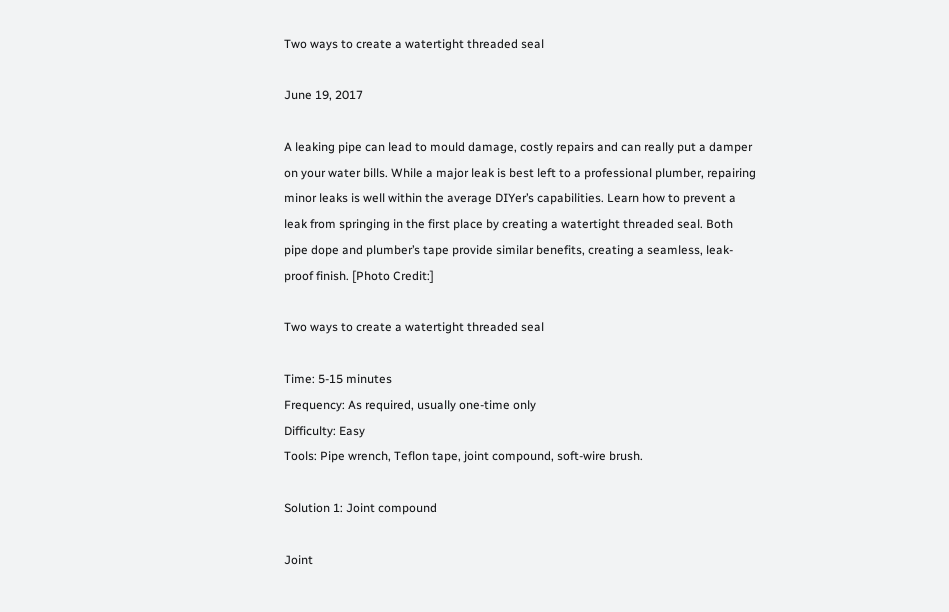Two ways to create a watertight threaded seal

June 19, 2017

A leaking pipe can lead to mould damage, costly repairs and can really put a damper on your water bills. While a major leak is best left to a professional plumber, repairing minor leaks is well within the average DIYer’s capabilities. Learn how to prevent a leak from springing in the first place by creating a watertight threaded seal. Both pipe dope and plumber’s tape provide similar benefits, creating a seamless, leak-proof finish. [Photo Credit:]

Two ways to create a watertight threaded seal

Time: 5-15 minutes
Frequency: As required, usually one-time only
Difficulty: Easy
Tools: Pipe wrench, Teflon tape, joint compound, soft-wire brush.

Solution 1: Joint compound

Joint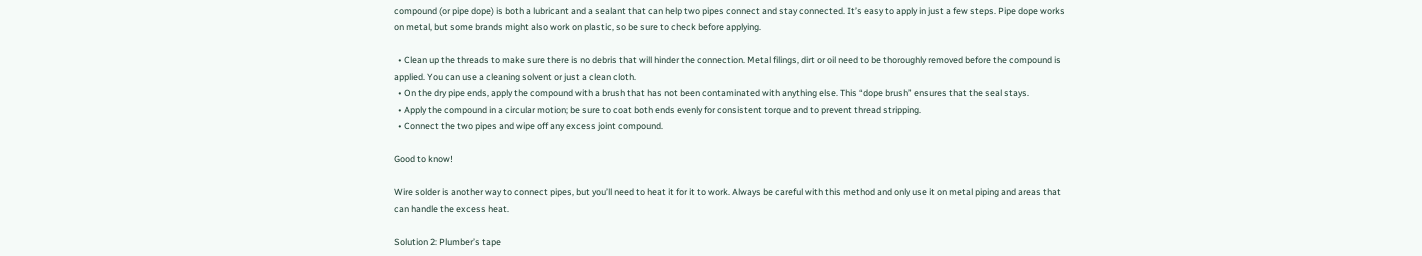compound (or pipe dope) is both a lubricant and a sealant that can help two pipes connect and stay connected. It’s easy to apply in just a few steps. Pipe dope works on metal, but some brands might also work on plastic, so be sure to check before applying.

  • Clean up the threads to make sure there is no debris that will hinder the connection. Metal filings, dirt or oil need to be thoroughly removed before the compound is applied. You can use a cleaning solvent or just a clean cloth.
  • On the dry pipe ends, apply the compound with a brush that has not been contaminated with anything else. This “dope brush” ensures that the seal stays.
  • Apply the compound in a circular motion; be sure to coat both ends evenly for consistent torque and to prevent thread stripping.
  • Connect the two pipes and wipe off any excess joint compound.

Good to know!

Wire solder is another way to connect pipes, but you’ll need to heat it for it to work. Always be careful with this method and only use it on metal piping and areas that can handle the excess heat.

Solution 2: Plumber’s tape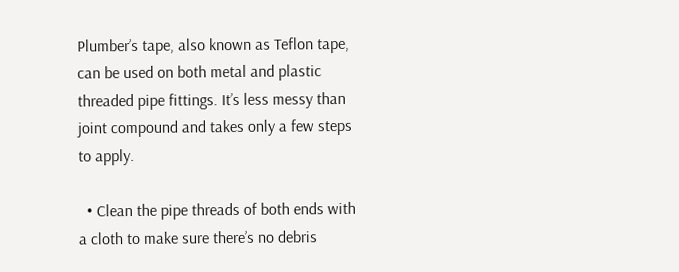Plumber’s tape, also known as Teflon tape, can be used on both metal and plastic threaded pipe fittings. It’s less messy than joint compound and takes only a few steps to apply.

  • Clean the pipe threads of both ends with a cloth to make sure there’s no debris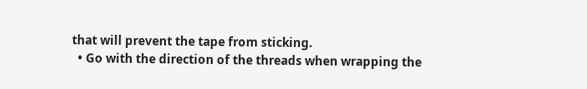that will prevent the tape from sticking.
  • Go with the direction of the threads when wrapping the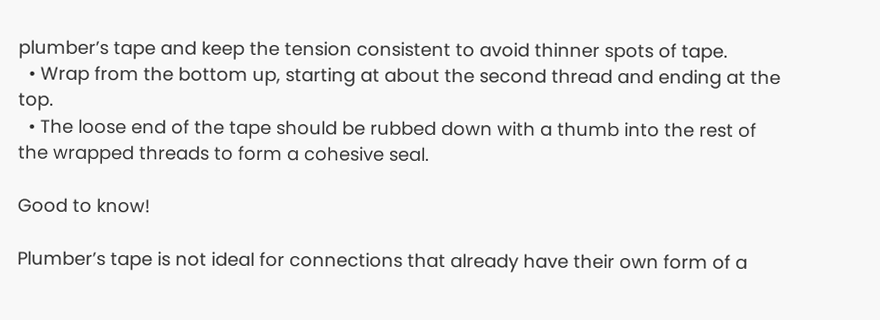plumber’s tape and keep the tension consistent to avoid thinner spots of tape.
  • Wrap from the bottom up, starting at about the second thread and ending at the top.
  • The loose end of the tape should be rubbed down with a thumb into the rest of the wrapped threads to form a cohesive seal.

Good to know!

Plumber’s tape is not ideal for connections that already have their own form of a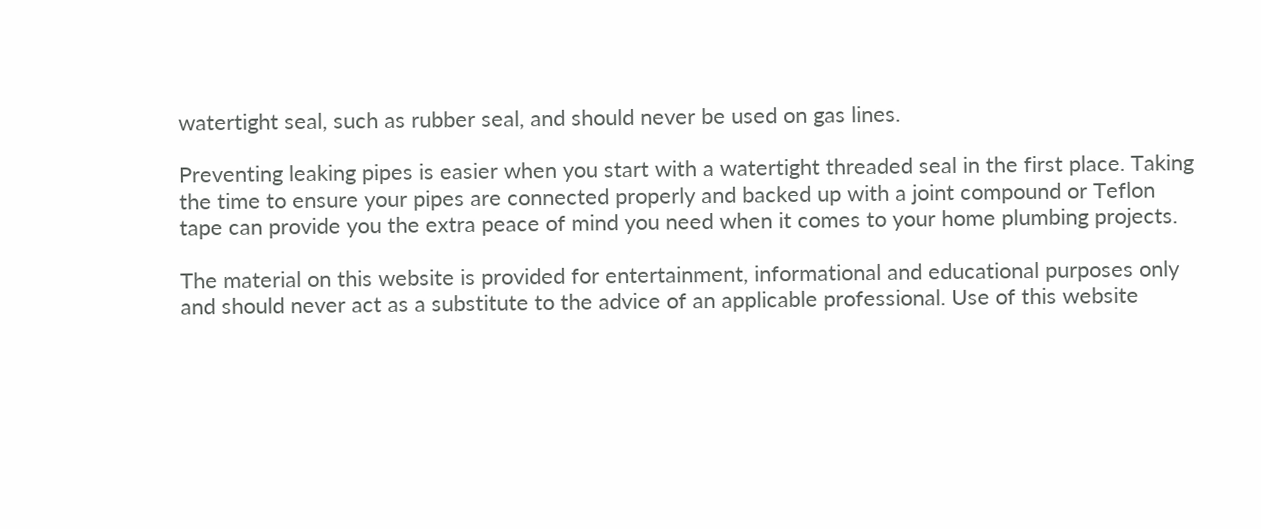watertight seal, such as rubber seal, and should never be used on gas lines.

Preventing leaking pipes is easier when you start with a watertight threaded seal in the first place. Taking the time to ensure your pipes are connected properly and backed up with a joint compound or Teflon tape can provide you the extra peace of mind you need when it comes to your home plumbing projects.

The material on this website is provided for entertainment, informational and educational purposes only and should never act as a substitute to the advice of an applicable professional. Use of this website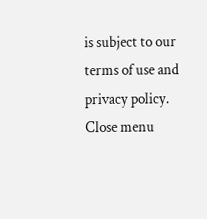is subject to our terms of use and privacy policy.
Close menu